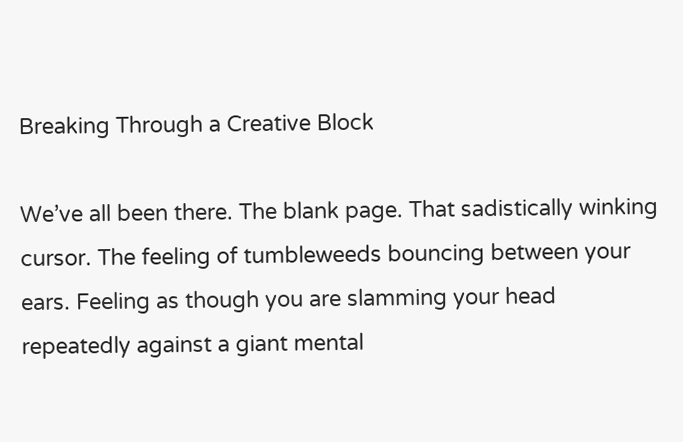Breaking Through a Creative Block

We’ve all been there. The blank page. That sadistically winking cursor. The feeling of tumbleweeds bouncing between your ears. Feeling as though you are slamming your head repeatedly against a giant mental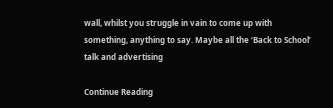wall, whilst you struggle in vain to come up with something, anything to say. Maybe all the ‘Back to School’ talk and advertising

Continue Reading